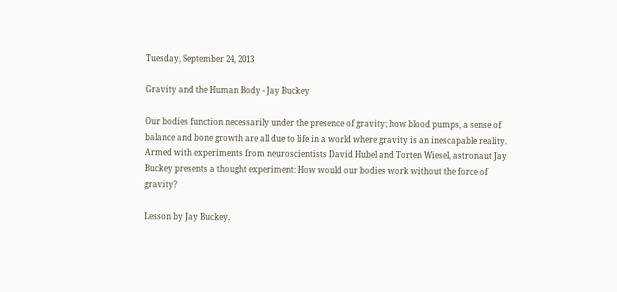Tuesday, September 24, 2013

Gravity and the Human Body - Jay Buckey

Our bodies function necessarily under the presence of gravity; how blood pumps, a sense of balance and bone growth are all due to life in a world where gravity is an inescapable reality. Armed with experiments from neuroscientists David Hubel and Torten Wiesel, astronaut Jay Buckey presents a thought experiment: How would our bodies work without the force of gravity?

Lesson by Jay Buckey,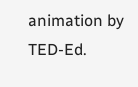animation by TED-Ed.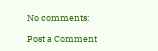No comments:

Post a Comment